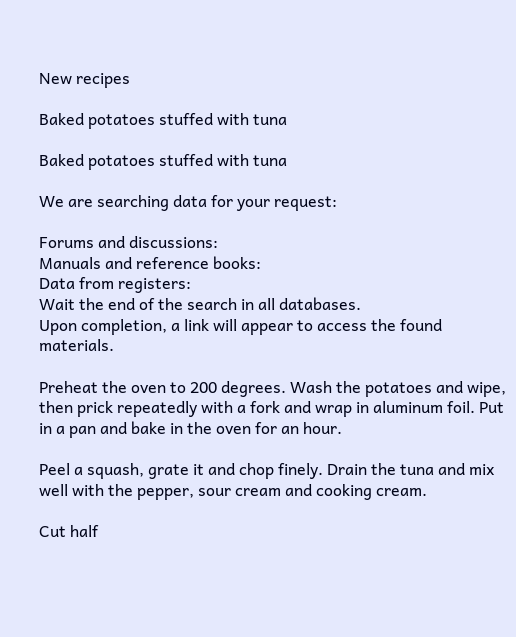New recipes

Baked potatoes stuffed with tuna

Baked potatoes stuffed with tuna

We are searching data for your request:

Forums and discussions:
Manuals and reference books:
Data from registers:
Wait the end of the search in all databases.
Upon completion, a link will appear to access the found materials.

Preheat the oven to 200 degrees. Wash the potatoes and wipe, then prick repeatedly with a fork and wrap in aluminum foil. Put in a pan and bake in the oven for an hour.

Peel a squash, grate it and chop finely. Drain the tuna and mix well with the pepper, sour cream and cooking cream.

Cut half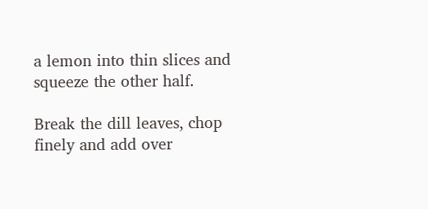a lemon into thin slices and squeeze the other half.

Break the dill leaves, chop finely and add over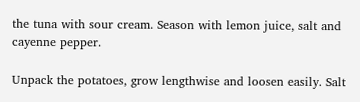the tuna with sour cream. Season with lemon juice, salt and cayenne pepper.

Unpack the potatoes, grow lengthwise and loosen easily. Salt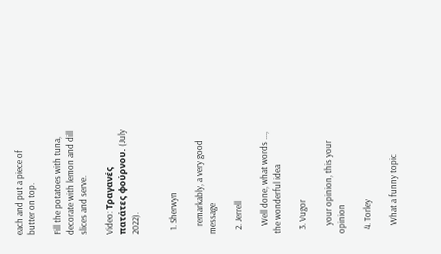each and put a piece of butter on top.

Fill the potatoes with tuna, decorate with lemon and dill slices and serve.

Video: Τραγανές πατάτες φούρνου. (July 2022).


  1. Sherwyn

    remarkably, a very good message

  2. Jerrell

    Well done, what words ..., the wonderful idea

  3. Vugor

    your opinion, this your opinion

  4. Torley

    What a funny topic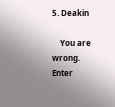5. Deakin

    You are wrong. Enter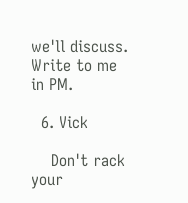we'll discuss. Write to me in PM.

  6. Vick

    Don't rack your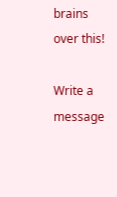brains over this!

Write a message